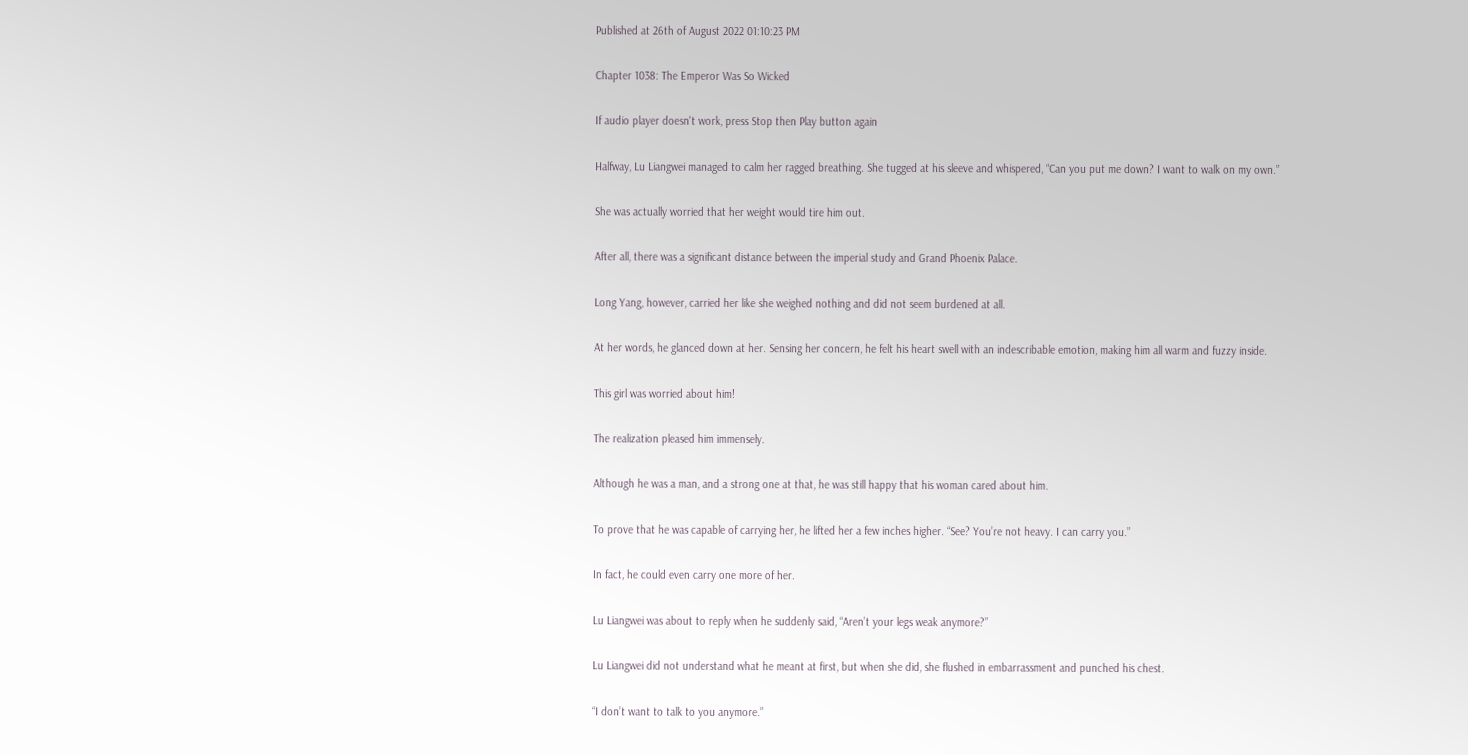Published at 26th of August 2022 01:10:23 PM

Chapter 1038: The Emperor Was So Wicked

If audio player doesn't work, press Stop then Play button again

Halfway, Lu Liangwei managed to calm her ragged breathing. She tugged at his sleeve and whispered, “Can you put me down? I want to walk on my own.”

She was actually worried that her weight would tire him out.

After all, there was a significant distance between the imperial study and Grand Phoenix Palace.

Long Yang, however, carried her like she weighed nothing and did not seem burdened at all.

At her words, he glanced down at her. Sensing her concern, he felt his heart swell with an indescribable emotion, making him all warm and fuzzy inside.

This girl was worried about him!

The realization pleased him immensely.

Although he was a man, and a strong one at that, he was still happy that his woman cared about him.

To prove that he was capable of carrying her, he lifted her a few inches higher. “See? You’re not heavy. I can carry you.”

In fact, he could even carry one more of her.

Lu Liangwei was about to reply when he suddenly said, “Aren’t your legs weak anymore?”

Lu Liangwei did not understand what he meant at first, but when she did, she flushed in embarrassment and punched his chest.

“I don’t want to talk to you anymore.”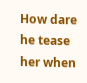How dare he tease her when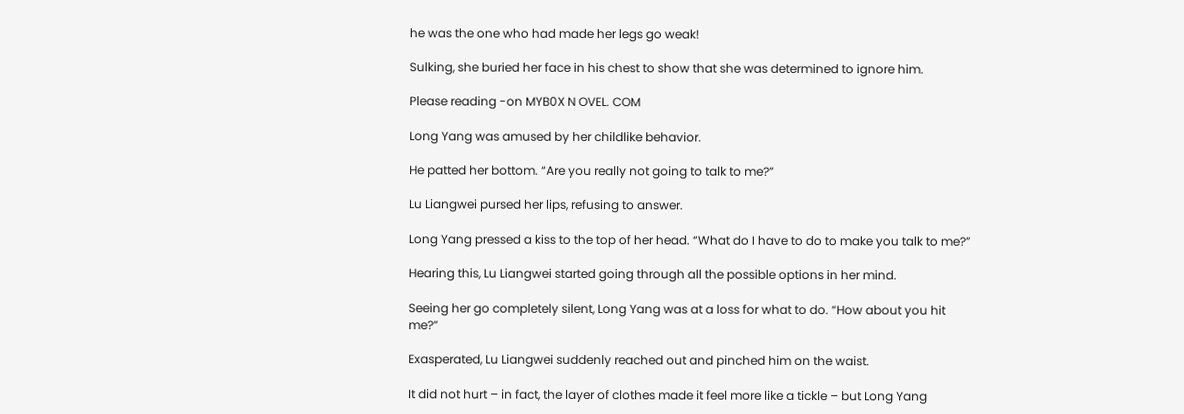he was the one who had made her legs go weak!

Sulking, she buried her face in his chest to show that she was determined to ignore him.

Please reading -on MYB0X N OVEL. COM

Long Yang was amused by her childlike behavior.

He patted her bottom. “Are you really not going to talk to me?”

Lu Liangwei pursed her lips, refusing to answer.

Long Yang pressed a kiss to the top of her head. “What do I have to do to make you talk to me?”

Hearing this, Lu Liangwei started going through all the possible options in her mind.

Seeing her go completely silent, Long Yang was at a loss for what to do. “How about you hit me?”

Exasperated, Lu Liangwei suddenly reached out and pinched him on the waist.

It did not hurt – in fact, the layer of clothes made it feel more like a tickle – but Long Yang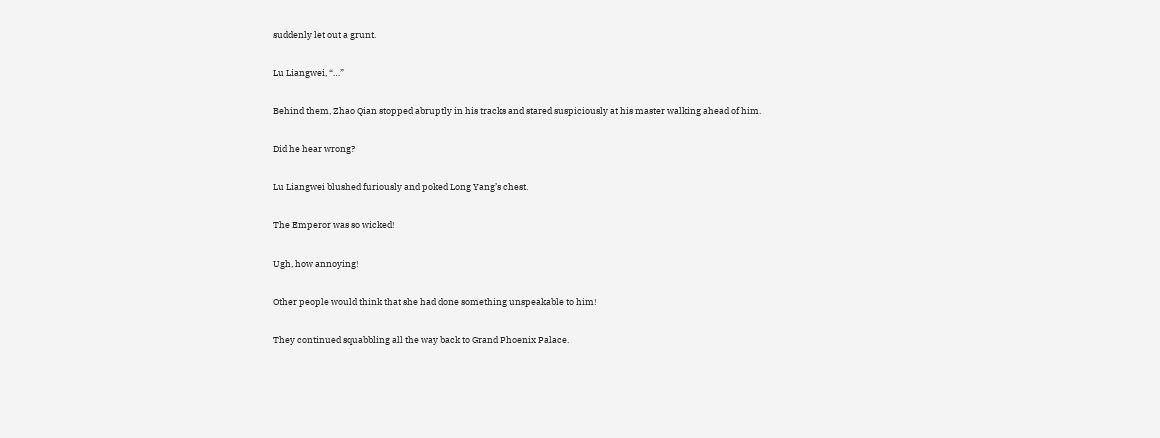suddenly let out a grunt.

Lu Liangwei, “…”

Behind them, Zhao Qian stopped abruptly in his tracks and stared suspiciously at his master walking ahead of him.

Did he hear wrong?

Lu Liangwei blushed furiously and poked Long Yang’s chest.

The Emperor was so wicked!

Ugh, how annoying!

Other people would think that she had done something unspeakable to him!

They continued squabbling all the way back to Grand Phoenix Palace.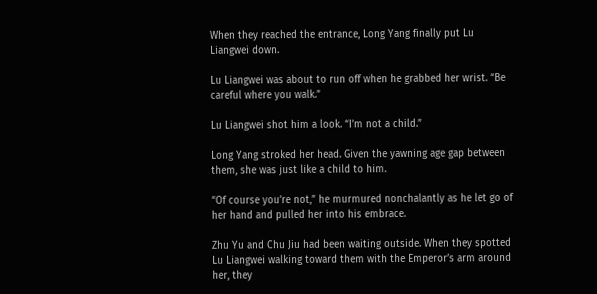When they reached the entrance, Long Yang finally put Lu Liangwei down.

Lu Liangwei was about to run off when he grabbed her wrist. “Be careful where you walk.”

Lu Liangwei shot him a look. “I’m not a child.”

Long Yang stroked her head. Given the yawning age gap between them, she was just like a child to him.

“Of course you’re not,” he murmured nonchalantly as he let go of her hand and pulled her into his embrace.

Zhu Yu and Chu Jiu had been waiting outside. When they spotted Lu Liangwei walking toward them with the Emperor’s arm around her, they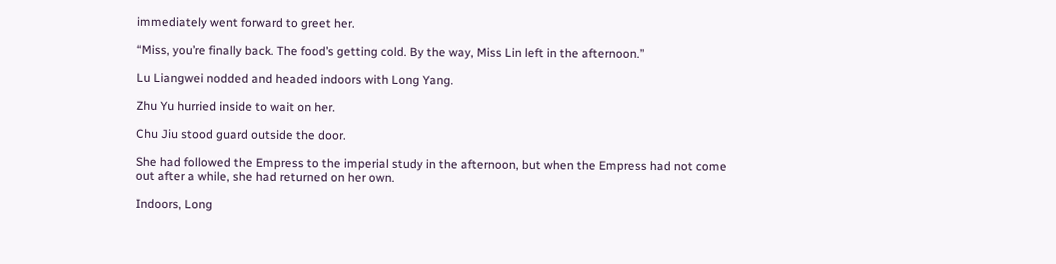immediately went forward to greet her.

“Miss, you’re finally back. The food’s getting cold. By the way, Miss Lin left in the afternoon.”

Lu Liangwei nodded and headed indoors with Long Yang.

Zhu Yu hurried inside to wait on her.

Chu Jiu stood guard outside the door.

She had followed the Empress to the imperial study in the afternoon, but when the Empress had not come out after a while, she had returned on her own.

Indoors, Long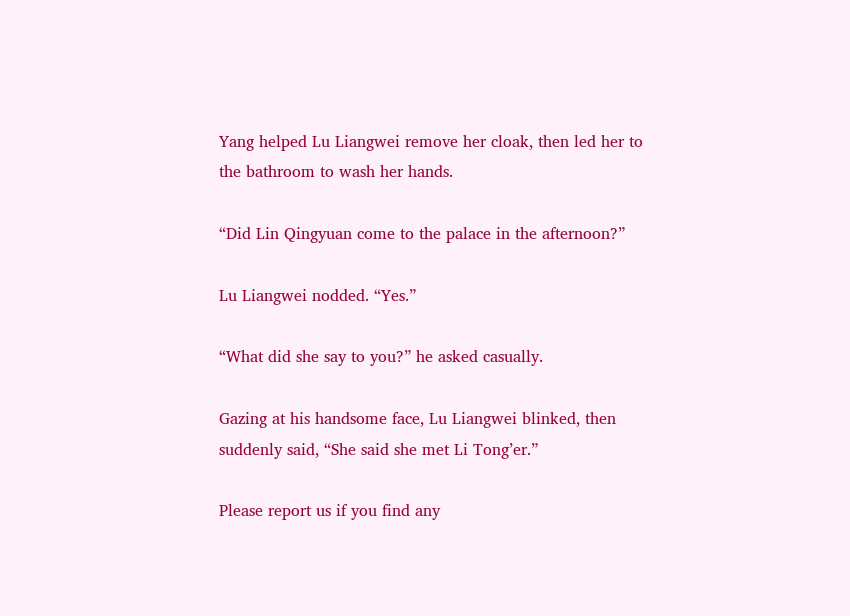Yang helped Lu Liangwei remove her cloak, then led her to the bathroom to wash her hands.

“Did Lin Qingyuan come to the palace in the afternoon?”

Lu Liangwei nodded. “Yes.”

“What did she say to you?” he asked casually.

Gazing at his handsome face, Lu Liangwei blinked, then suddenly said, “She said she met Li Tong’er.”

Please report us if you find any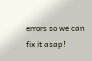errors so we can fix it asap!